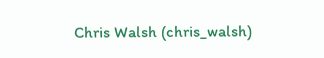Chris Walsh (chris_walsh)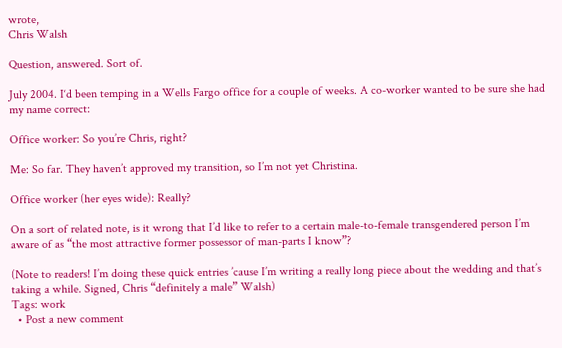wrote,
Chris Walsh

Question, answered. Sort of.

July 2004. I‘d been temping in a Wells Fargo office for a couple of weeks. A co-worker wanted to be sure she had my name correct:

Office worker: So you’re Chris, right?

Me: So far. They haven’t approved my transition, so I’m not yet Christina.

Office worker (her eyes wide): Really?

On a sort of related note, is it wrong that I’d like to refer to a certain male-to-female transgendered person I’m aware of as “the most attractive former possessor of man-parts I know”?

(Note to readers! I’m doing these quick entries ’cause I’m writing a really long piece about the wedding and that’s taking a while. Signed, Chris “definitely a male” Walsh)
Tags: work
  • Post a new comment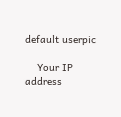default userpic

    Your IP address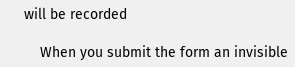will be recorded

    When you submit the form an invisible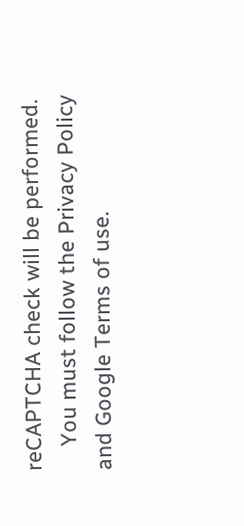reCAPTCHA check will be performed.
    You must follow the Privacy Policy and Google Terms of use.